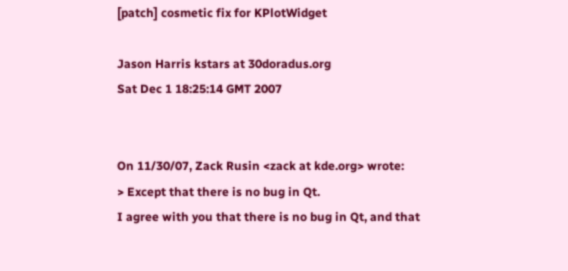[patch] cosmetic fix for KPlotWidget

Jason Harris kstars at 30doradus.org
Sat Dec 1 18:25:14 GMT 2007


On 11/30/07, Zack Rusin <zack at kde.org> wrote:
> Except that there is no bug in Qt.
I agree with you that there is no bug in Qt, and that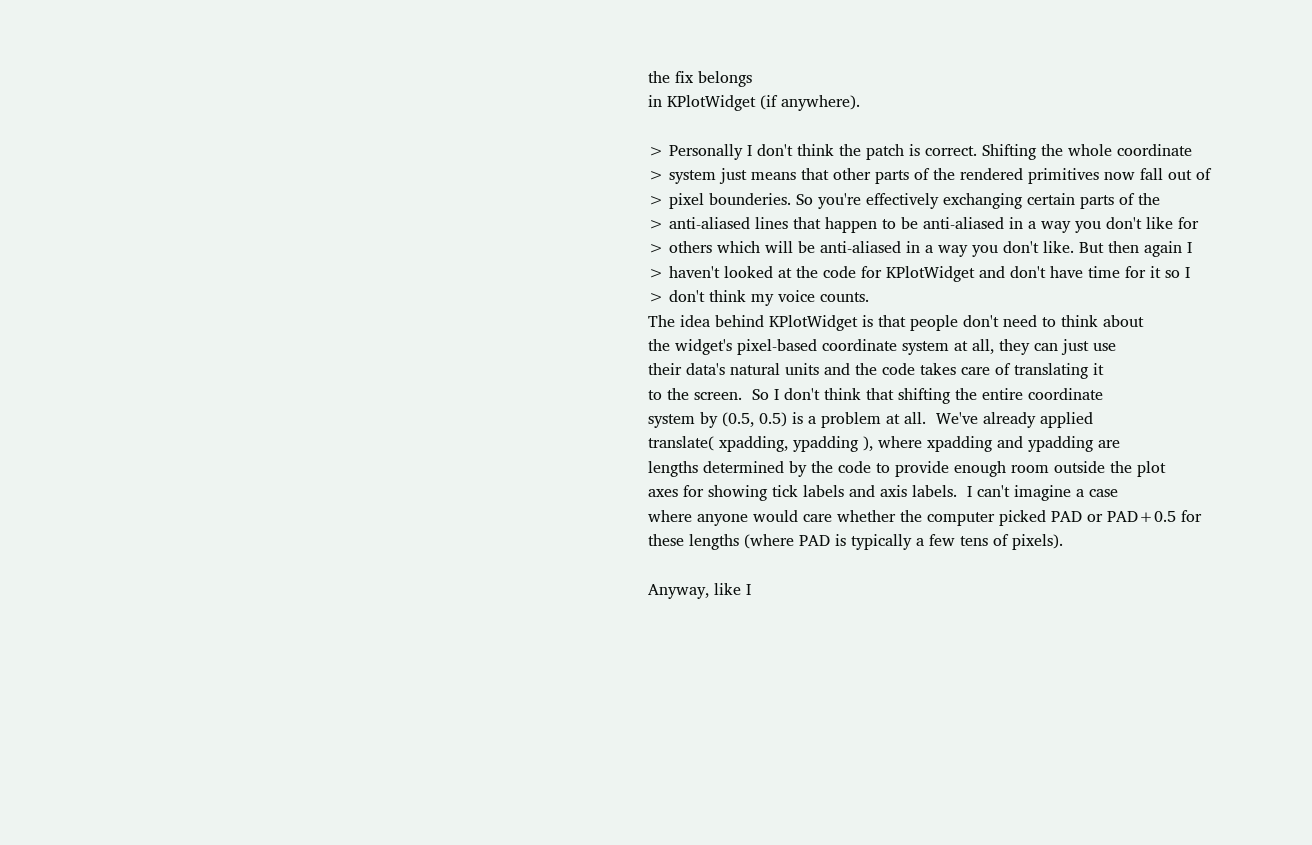the fix belongs
in KPlotWidget (if anywhere).

> Personally I don't think the patch is correct. Shifting the whole coordinate
> system just means that other parts of the rendered primitives now fall out of
> pixel bounderies. So you're effectively exchanging certain parts of the
> anti-aliased lines that happen to be anti-aliased in a way you don't like for
> others which will be anti-aliased in a way you don't like. But then again I
> haven't looked at the code for KPlotWidget and don't have time for it so I
> don't think my voice counts.
The idea behind KPlotWidget is that people don't need to think about
the widget's pixel-based coordinate system at all, they can just use
their data's natural units and the code takes care of translating it
to the screen.  So I don't think that shifting the entire coordinate
system by (0.5, 0.5) is a problem at all.  We've already applied
translate( xpadding, ypadding ), where xpadding and ypadding are
lengths determined by the code to provide enough room outside the plot
axes for showing tick labels and axis labels.  I can't imagine a case
where anyone would care whether the computer picked PAD or PAD+0.5 for
these lengths (where PAD is typically a few tens of pixels).

Anyway, like I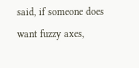said, if someone does want fuzzy axes,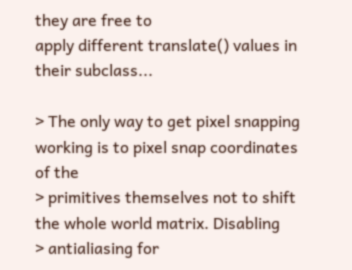they are free to
apply different translate() values in their subclass...

> The only way to get pixel snapping working is to pixel snap coordinates of the
> primitives themselves not to shift the whole world matrix. Disabling
> antialiasing for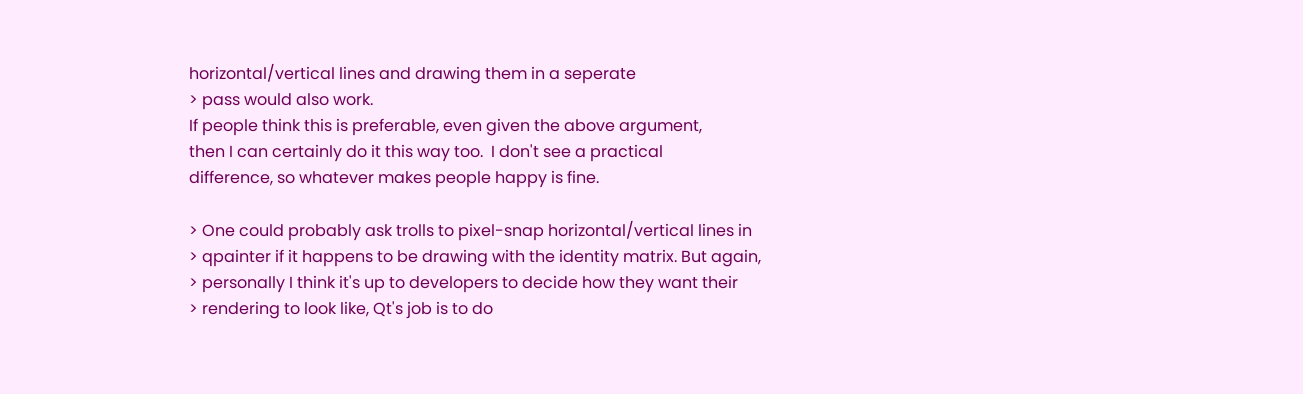horizontal/vertical lines and drawing them in a seperate
> pass would also work.
If people think this is preferable, even given the above argument,
then I can certainly do it this way too.  I don't see a practical
difference, so whatever makes people happy is fine.

> One could probably ask trolls to pixel-snap horizontal/vertical lines in
> qpainter if it happens to be drawing with the identity matrix. But again,
> personally I think it's up to developers to decide how they want their
> rendering to look like, Qt's job is to do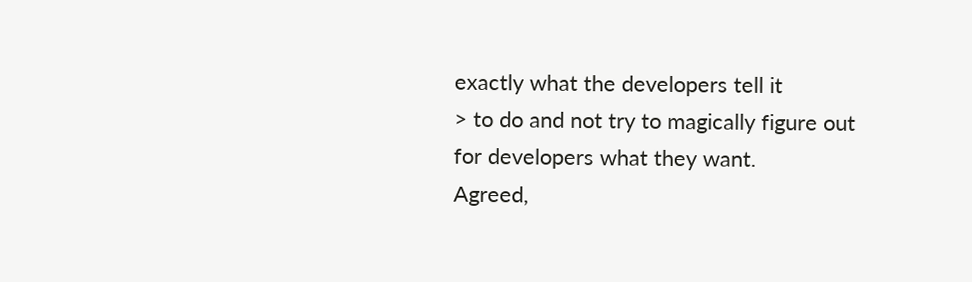exactly what the developers tell it
> to do and not try to magically figure out for developers what they want.
Agreed,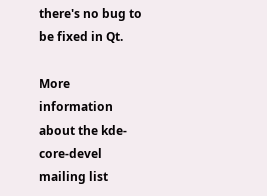there's no bug to be fixed in Qt.

More information about the kde-core-devel mailing list